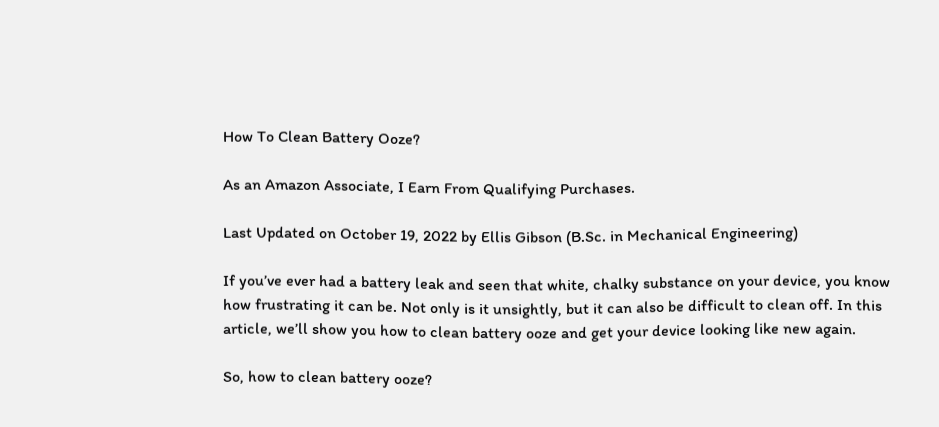How To Clean Battery Ooze?

As an Amazon Associate, I Earn From Qualifying Purchases.

Last Updated on October 19, 2022 by Ellis Gibson (B.Sc. in Mechanical Engineering)

If you’ve ever had a battery leak and seen that white, chalky substance on your device, you know how frustrating it can be. Not only is it unsightly, but it can also be difficult to clean off. In this article, we’ll show you how to clean battery ooze and get your device looking like new again.

So, how to clean battery ooze?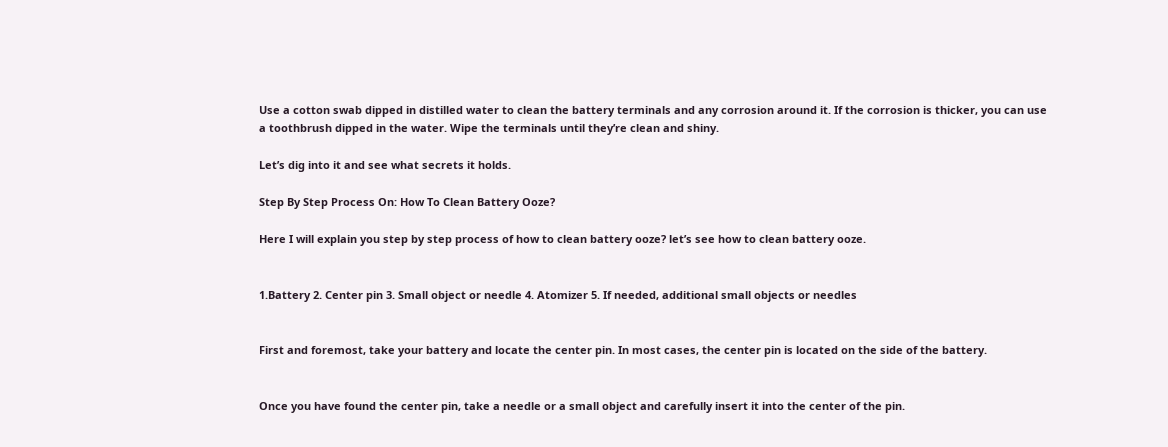Use a cotton swab dipped in distilled water to clean the battery terminals and any corrosion around it. If the corrosion is thicker, you can use a toothbrush dipped in the water. Wipe the terminals until they’re clean and shiny.

Let’s dig into it and see what secrets it holds.

Step By Step Process On: How To Clean Battery Ooze?

Here I will explain you step by step process of how to clean battery ooze? let’s see how to clean battery ooze.


1.Battery 2. Center pin 3. Small object or needle 4. Atomizer 5. If needed, additional small objects or needles


First and foremost, take your battery and locate the center pin. In most cases, the center pin is located on the side of the battery.


Once you have found the center pin, take a needle or a small object and carefully insert it into the center of the pin.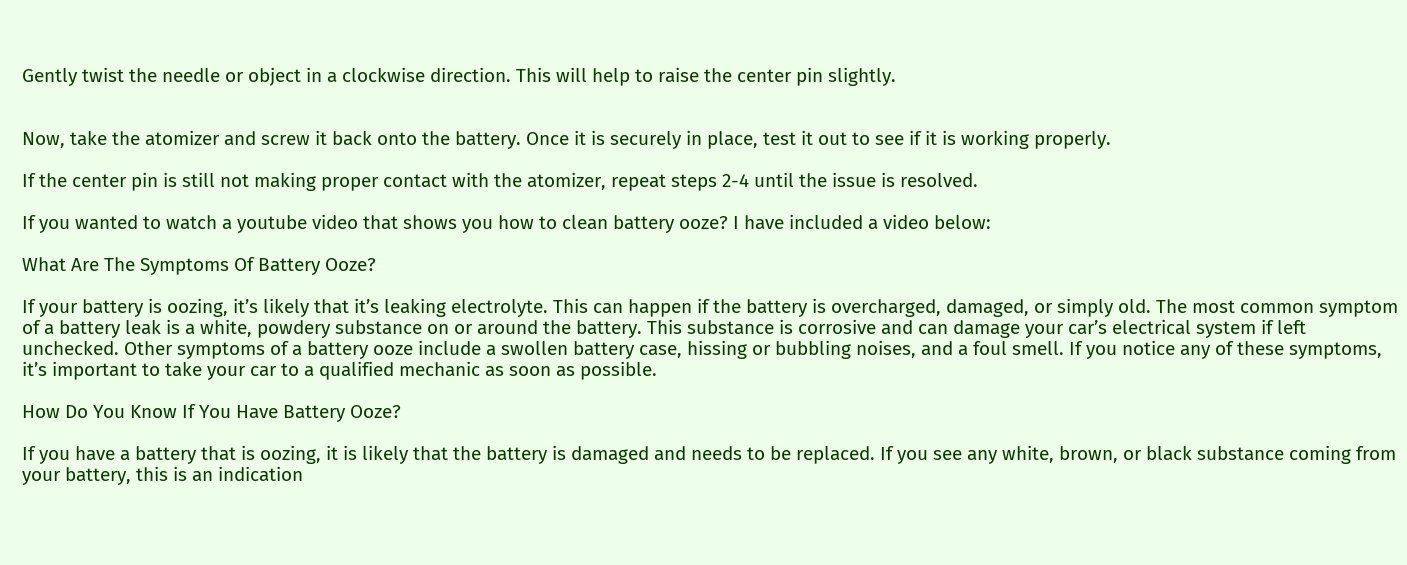Gently twist the needle or object in a clockwise direction. This will help to raise the center pin slightly.


Now, take the atomizer and screw it back onto the battery. Once it is securely in place, test it out to see if it is working properly.

If the center pin is still not making proper contact with the atomizer, repeat steps 2-4 until the issue is resolved.

If you wanted to watch a youtube video that shows you how to clean battery ooze? I have included a video below:

What Are The Symptoms Of Battery Ooze?

If your battery is oozing, it’s likely that it’s leaking electrolyte. This can happen if the battery is overcharged, damaged, or simply old. The most common symptom of a battery leak is a white, powdery substance on or around the battery. This substance is corrosive and can damage your car’s electrical system if left unchecked. Other symptoms of a battery ooze include a swollen battery case, hissing or bubbling noises, and a foul smell. If you notice any of these symptoms, it’s important to take your car to a qualified mechanic as soon as possible.

How Do You Know If You Have Battery Ooze?

If you have a battery that is oozing, it is likely that the battery is damaged and needs to be replaced. If you see any white, brown, or black substance coming from your battery, this is an indication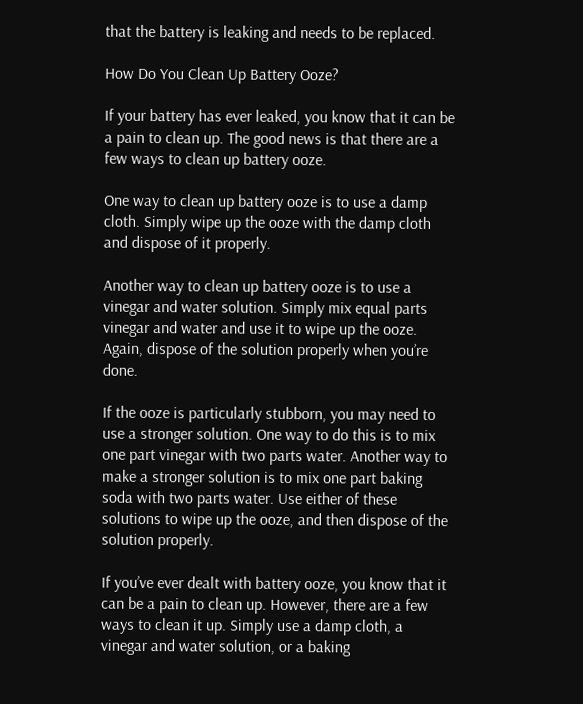that the battery is leaking and needs to be replaced.

How Do You Clean Up Battery Ooze?

If your battery has ever leaked, you know that it can be a pain to clean up. The good news is that there are a few ways to clean up battery ooze.

One way to clean up battery ooze is to use a damp cloth. Simply wipe up the ooze with the damp cloth and dispose of it properly.

Another way to clean up battery ooze is to use a vinegar and water solution. Simply mix equal parts vinegar and water and use it to wipe up the ooze. Again, dispose of the solution properly when you’re done.

If the ooze is particularly stubborn, you may need to use a stronger solution. One way to do this is to mix one part vinegar with two parts water. Another way to make a stronger solution is to mix one part baking soda with two parts water. Use either of these solutions to wipe up the ooze, and then dispose of the solution properly.

If you’ve ever dealt with battery ooze, you know that it can be a pain to clean up. However, there are a few ways to clean it up. Simply use a damp cloth, a vinegar and water solution, or a baking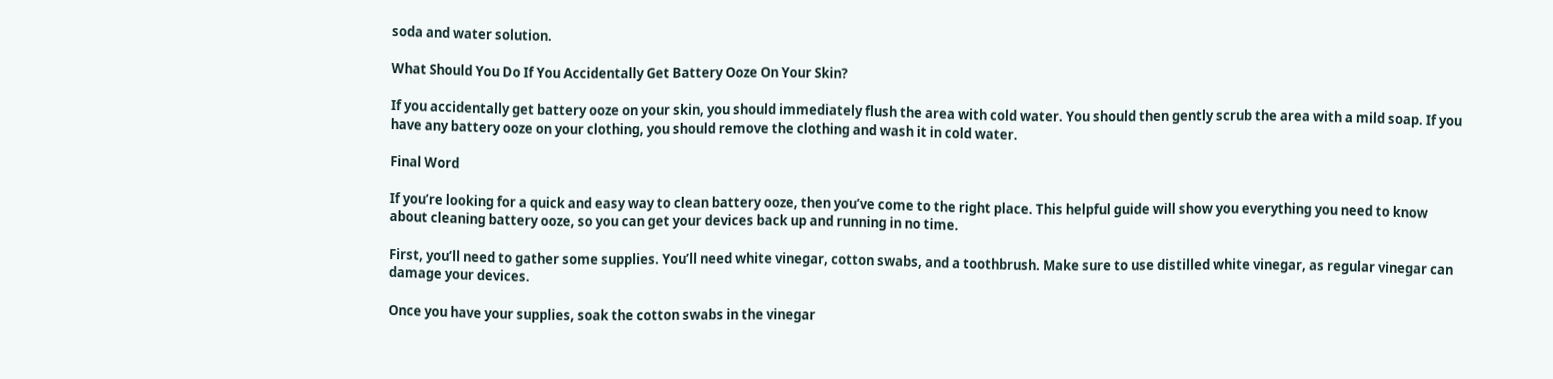soda and water solution.

What Should You Do If You Accidentally Get Battery Ooze On Your Skin?

If you accidentally get battery ooze on your skin, you should immediately flush the area with cold water. You should then gently scrub the area with a mild soap. If you have any battery ooze on your clothing, you should remove the clothing and wash it in cold water.

Final Word

If you’re looking for a quick and easy way to clean battery ooze, then you’ve come to the right place. This helpful guide will show you everything you need to know about cleaning battery ooze, so you can get your devices back up and running in no time.

First, you’ll need to gather some supplies. You’ll need white vinegar, cotton swabs, and a toothbrush. Make sure to use distilled white vinegar, as regular vinegar can damage your devices.

Once you have your supplies, soak the cotton swabs in the vinegar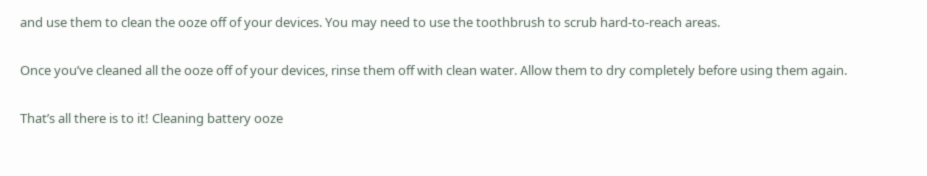and use them to clean the ooze off of your devices. You may need to use the toothbrush to scrub hard-to-reach areas.

Once you’ve cleaned all the ooze off of your devices, rinse them off with clean water. Allow them to dry completely before using them again.

That’s all there is to it! Cleaning battery ooze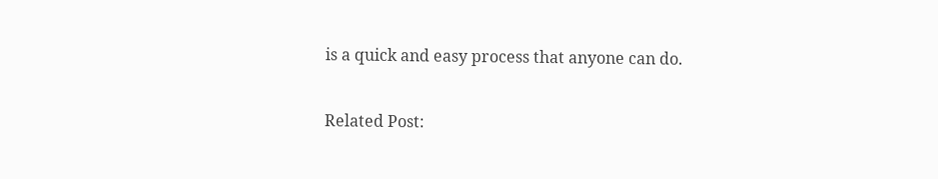is a quick and easy process that anyone can do.

Related Post: